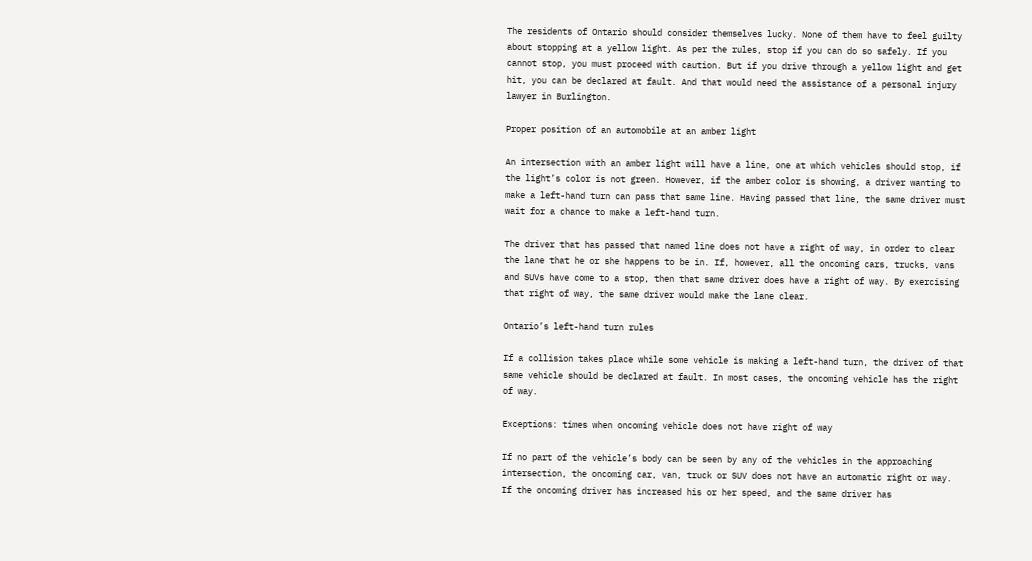The residents of Ontario should consider themselves lucky. None of them have to feel guilty about stopping at a yellow light. As per the rules, stop if you can do so safely. If you cannot stop, you must proceed with caution. But if you drive through a yellow light and get hit, you can be declared at fault. And that would need the assistance of a personal injury lawyer in Burlington.

Proper position of an automobile at an amber light

An intersection with an amber light will have a line, one at which vehicles should stop, if the light’s color is not green. However, if the amber color is showing, a driver wanting to make a left-hand turn can pass that same line. Having passed that line, the same driver must wait for a chance to make a left-hand turn.

The driver that has passed that named line does not have a right of way, in order to clear the lane that he or she happens to be in. If, however, all the oncoming cars, trucks, vans and SUVs have come to a stop, then that same driver does have a right of way. By exercising that right of way, the same driver would make the lane clear.

Ontario’s left-hand turn rules

If a collision takes place while some vehicle is making a left-hand turn, the driver of that same vehicle should be declared at fault. In most cases, the oncoming vehicle has the right of way.

Exceptions: times when oncoming vehicle does not have right of way

If no part of the vehicle’s body can be seen by any of the vehicles in the approaching intersection, the oncoming car, van, truck or SUV does not have an automatic right or way. If the oncoming driver has increased his or her speed, and the same driver has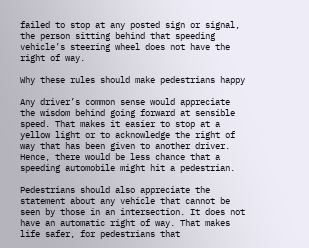failed to stop at any posted sign or signal, the person sitting behind that speeding vehicle’s steering wheel does not have the right of way.

Why these rules should make pedestrians happy

Any driver’s common sense would appreciate the wisdom behind going forward at sensible speed. That makes it easier to stop at a yellow light or to acknowledge the right of way that has been given to another driver. Hence, there would be less chance that a speeding automobile might hit a pedestrian.

Pedestrians should also appreciate the statement about any vehicle that cannot be seen by those in an intersection. It does not have an automatic right of way. That makes life safer, for pedestrians that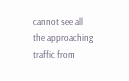cannot see all the approaching traffic from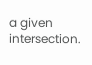a given intersection.